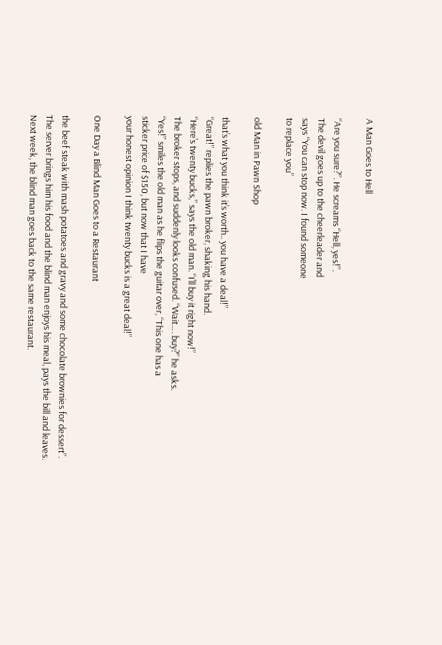A Man Goes to Hell

“Are you sure?”. He screams “Hell, yes!”.
The devil goes up to the cheerleader and
says “You can stop now. I found someone
to replace you”

old Man in Pawn Shop

that’s what you think it’s worth.. you have a deal!”
“Great!” replies the pawn broker, shaking his hand.
“Here’s twenty bucks,” says the old man. “I’ll buy it right now!”
The broker stops, and suddenly looks confused. “Wait…. buy?” he asks.
“Yes!” smiles the old man as he flips the guitar over, “This one has a
sticker price of $150, but now that I have
your honest opinion I think twenty bucks is a great deal!”

One Day a Blind Man Goes to a Restaurant

the beef steak with mash potatoes and gravy and some chocolate brownies for dessert”.
The server brings him his food and the blind man enjoys his meal, pays the bill and leaves.
Next week, the blind man goes back to the same restaurant.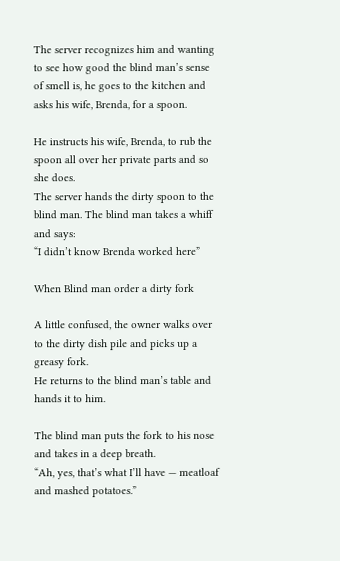The server recognizes him and wanting to see how good the blind man’s sense of smell is, he goes to the kitchen and asks his wife, Brenda, for a spoon.

He instructs his wife, Brenda, to rub the spoon all over her private parts and so she does.
The server hands the dirty spoon to the blind man. The blind man takes a whiff and says:
“I didn’t know Brenda worked here”

When Blind man order a dirty fork

A little confused, the owner walks over to the dirty dish pile and picks up a greasy fork.
He returns to the blind man’s table and hands it to him.

The blind man puts the fork to his nose and takes in a deep breath.
“Ah, yes, that’s what I’ll have — meatloaf and mashed potatoes.”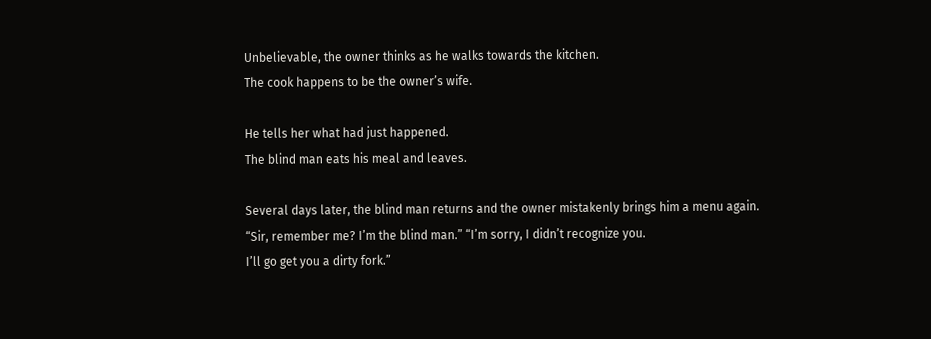Unbelievable, the owner thinks as he walks towards the kitchen.
The cook happens to be the owner’s wife.

He tells her what had just happened.
The blind man eats his meal and leaves.

Several days later, the blind man returns and the owner mistakenly brings him a menu again.
“Sir, remember me? I’m the blind man.” “I’m sorry, I didn’t recognize you.
I’ll go get you a dirty fork.”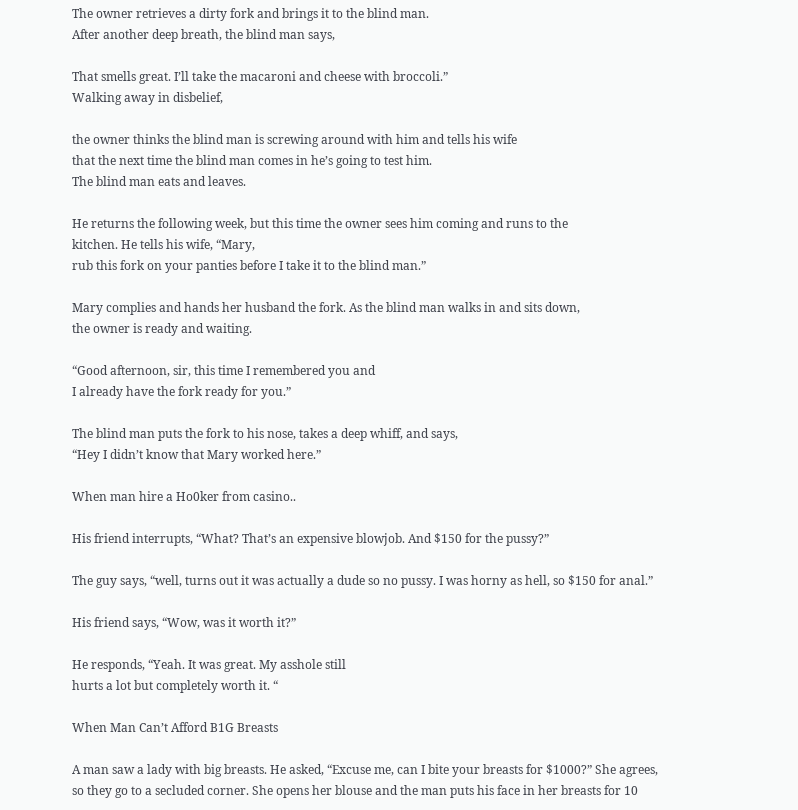The owner retrieves a dirty fork and brings it to the blind man.
After another deep breath, the blind man says,

That smells great. I’ll take the macaroni and cheese with broccoli.”
Walking away in disbelief,

the owner thinks the blind man is screwing around with him and tells his wife
that the next time the blind man comes in he’s going to test him.
The blind man eats and leaves.

He returns the following week, but this time the owner sees him coming and runs to the
kitchen. He tells his wife, “Mary,
rub this fork on your panties before I take it to the blind man.”

Mary complies and hands her husband the fork. As the blind man walks in and sits down,
the owner is ready and waiting.

“Good afternoon, sir, this time I remembered you and
I already have the fork ready for you.”

The blind man puts the fork to his nose, takes a deep whiff, and says,
“Hey I didn’t know that Mary worked here.”

When man hire a Ho0ker from casino..

His friend interrupts, “What? That’s an expensive blowjob. And $150 for the pussy?”

The guy says, “well, turns out it was actually a dude so no pussy. I was horny as hell, so $150 for anal.”

His friend says, “Wow, was it worth it?”

He responds, “Yeah. It was great. My asshole still
hurts a lot but completely worth it. “

When Man Can’t Afford B1G Breasts

A man saw a lady with big breasts. He asked, “Excuse me, can I bite your breasts for $1000?” She agrees, so they go to a secluded corner. She opens her blouse and the man puts his face in her breasts for 10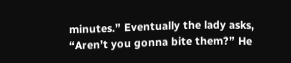minutes.” Eventually the lady asks, “Aren’t you gonna bite them?” He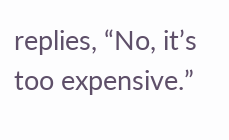replies, “No, it’s too expensive.”